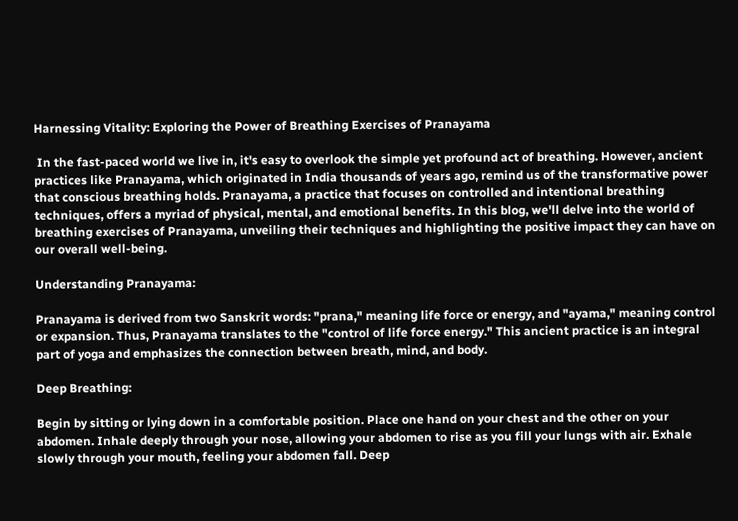Harnessing Vitality: Exploring the Power of Breathing Exercises of Pranayama

 In the fast-paced world we live in, it's easy to overlook the simple yet profound act of breathing. However, ancient practices like Pranayama, which originated in India thousands of years ago, remind us of the transformative power that conscious breathing holds. Pranayama, a practice that focuses on controlled and intentional breathing techniques, offers a myriad of physical, mental, and emotional benefits. In this blog, we'll delve into the world of breathing exercises of Pranayama, unveiling their techniques and highlighting the positive impact they can have on our overall well-being.

Understanding Pranayama:

Pranayama is derived from two Sanskrit words: "prana," meaning life force or energy, and "ayama," meaning control or expansion. Thus, Pranayama translates to the "control of life force energy." This ancient practice is an integral part of yoga and emphasizes the connection between breath, mind, and body.

Deep Breathing:

Begin by sitting or lying down in a comfortable position. Place one hand on your chest and the other on your abdomen. Inhale deeply through your nose, allowing your abdomen to rise as you fill your lungs with air. Exhale slowly through your mouth, feeling your abdomen fall. Deep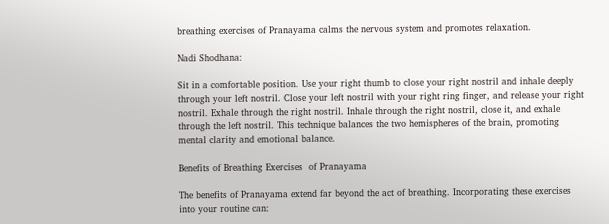breathing exercises of Pranayama calms the nervous system and promotes relaxation.

Nadi Shodhana:

Sit in a comfortable position. Use your right thumb to close your right nostril and inhale deeply through your left nostril. Close your left nostril with your right ring finger, and release your right nostril. Exhale through the right nostril. Inhale through the right nostril, close it, and exhale through the left nostril. This technique balances the two hemispheres of the brain, promoting mental clarity and emotional balance.

Benefits of Breathing Exercises  of Pranayama

The benefits of Pranayama extend far beyond the act of breathing. Incorporating these exercises into your routine can: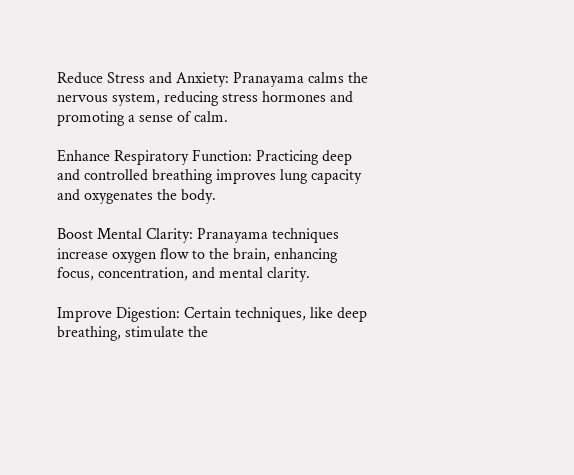Reduce Stress and Anxiety: Pranayama calms the nervous system, reducing stress hormones and promoting a sense of calm.

Enhance Respiratory Function: Practicing deep and controlled breathing improves lung capacity and oxygenates the body.

Boost Mental Clarity: Pranayama techniques increase oxygen flow to the brain, enhancing focus, concentration, and mental clarity.

Improve Digestion: Certain techniques, like deep breathing, stimulate the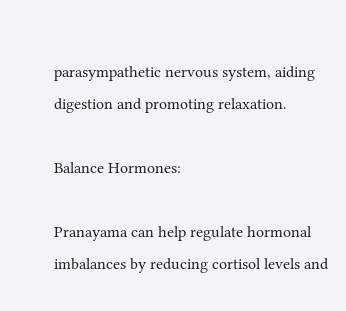parasympathetic nervous system, aiding digestion and promoting relaxation.

Balance Hormones:

Pranayama can help regulate hormonal imbalances by reducing cortisol levels and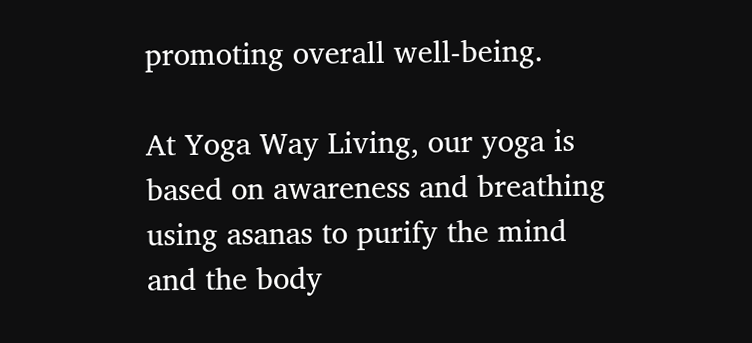promoting overall well-being.

At Yoga Way Living, our yoga is based on awareness and breathing using asanas to purify the mind and the body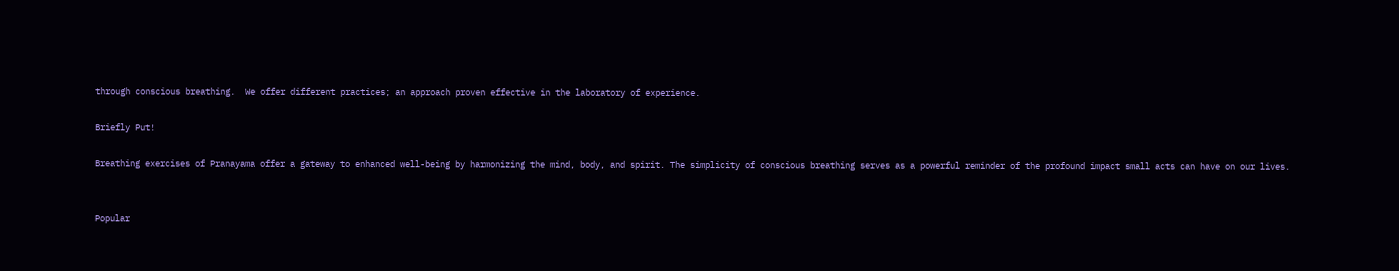through conscious breathing.  We offer different practices; an approach proven effective in the laboratory of experience.

Briefly Put!

Breathing exercises of Pranayama offer a gateway to enhanced well-being by harmonizing the mind, body, and spirit. The simplicity of conscious breathing serves as a powerful reminder of the profound impact small acts can have on our lives.


Popular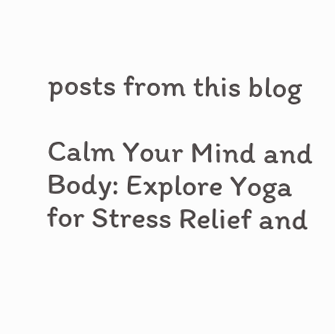posts from this blog

Calm Your Mind and Body: Explore Yoga for Stress Relief and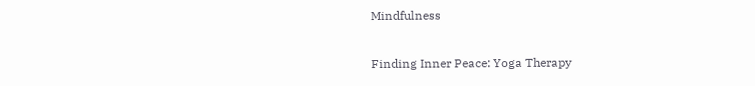Mindfulness

Finding Inner Peace: Yoga Therapy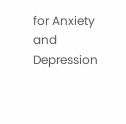for Anxiety and Depression